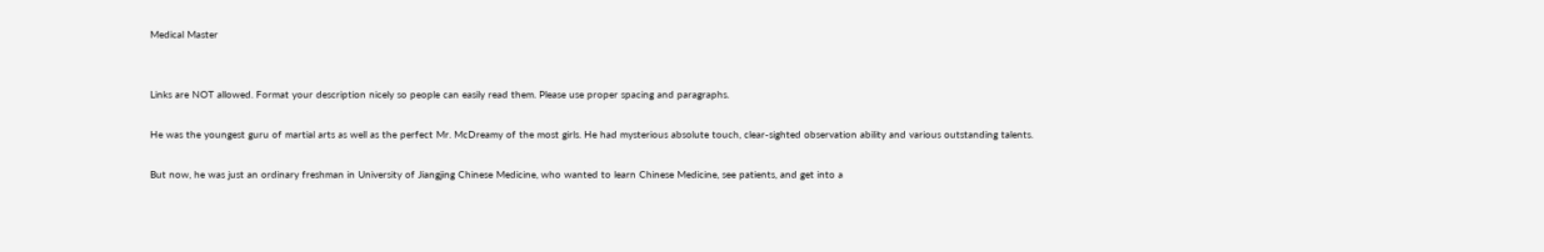Medical Master


Links are NOT allowed. Format your description nicely so people can easily read them. Please use proper spacing and paragraphs.

He was the youngest guru of martial arts as well as the perfect Mr. McDreamy of the most girls. He had mysterious absolute touch, clear-sighted observation ability and various outstanding talents.

But now, he was just an ordinary freshman in University of Jiangjing Chinese Medicine, who wanted to learn Chinese Medicine, see patients, and get into a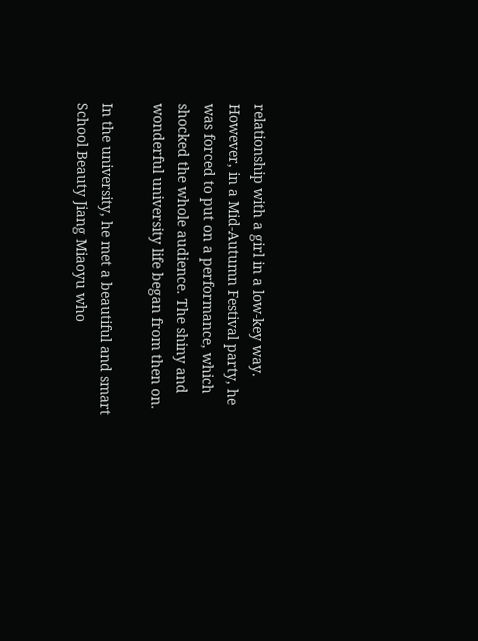relationship with a girl in a low-key way. However, in a Mid-Autumn Festival party, he was forced to put on a performance, which shocked the whole audience. The shiny and wonderful university life began from then on.

In the university, he met a beautiful and smart School Beauty Jiang Miaoyu who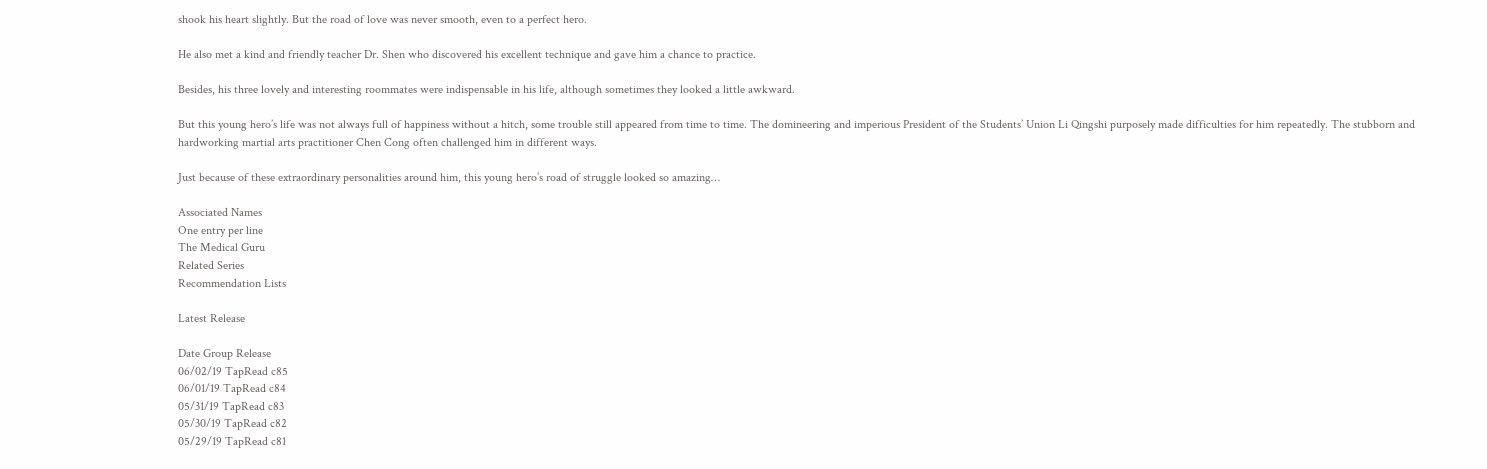shook his heart slightly. But the road of love was never smooth, even to a perfect hero.

He also met a kind and friendly teacher Dr. Shen who discovered his excellent technique and gave him a chance to practice.

Besides, his three lovely and interesting roommates were indispensable in his life, although sometimes they looked a little awkward.

But this young hero’s life was not always full of happiness without a hitch, some trouble still appeared from time to time. The domineering and imperious President of the Students’ Union Li Qingshi purposely made difficulties for him repeatedly. The stubborn and hardworking martial arts practitioner Chen Cong often challenged him in different ways.

Just because of these extraordinary personalities around him, this young hero’s road of struggle looked so amazing…

Associated Names
One entry per line
The Medical Guru
Related Series
Recommendation Lists

Latest Release

Date Group Release
06/02/19 TapRead c85
06/01/19 TapRead c84
05/31/19 TapRead c83
05/30/19 TapRead c82
05/29/19 TapRead c81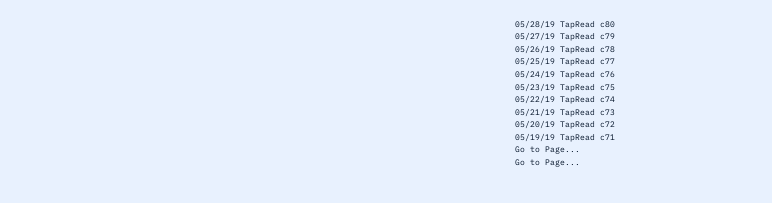05/28/19 TapRead c80
05/27/19 TapRead c79
05/26/19 TapRead c78
05/25/19 TapRead c77
05/24/19 TapRead c76
05/23/19 TapRead c75
05/22/19 TapRead c74
05/21/19 TapRead c73
05/20/19 TapRead c72
05/19/19 TapRead c71
Go to Page...
Go to Page...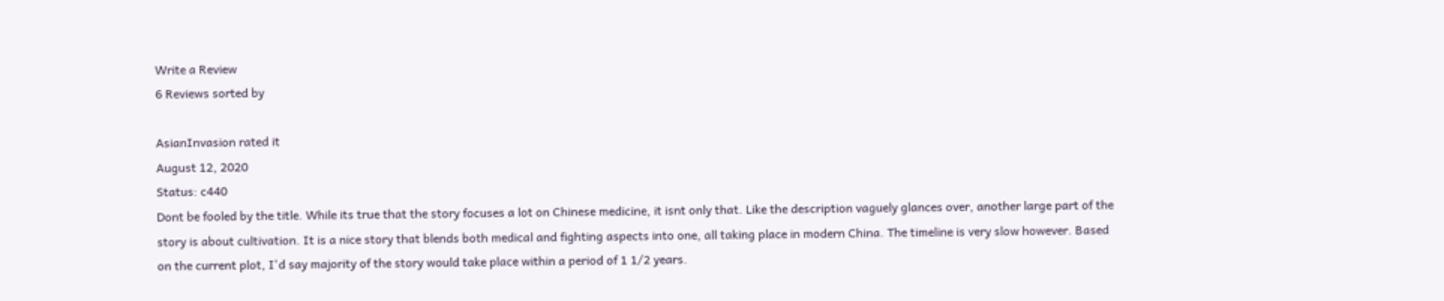Write a Review
6 Reviews sorted by

AsianInvasion rated it
August 12, 2020
Status: c440
Dont be fooled by the title. While its true that the story focuses a lot on Chinese medicine, it isnt only that. Like the description vaguely glances over, another large part of the story is about cultivation. It is a nice story that blends both medical and fighting aspects into one, all taking place in modern China. The timeline is very slow however. Based on the current plot, I'd say majority of the story would take place within a period of 1 1/2 years.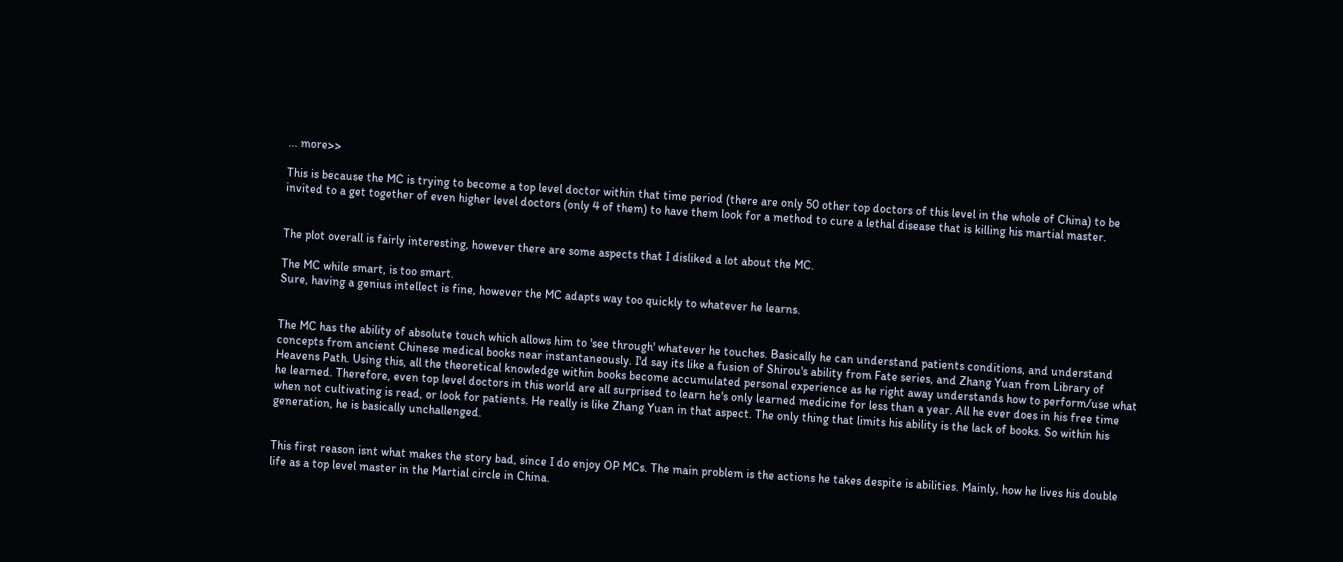... more>>

This is because the MC is trying to become a top level doctor within that time period (there are only 50 other top doctors of this level in the whole of China) to be invited to a get together of even higher level doctors (only 4 of them) to have them look for a method to cure a lethal disease that is killing his martial master.


The plot overall is fairly interesting, however there are some aspects that I disliked a lot about the MC.

The MC while smart, is too smart.
Sure, having a genius intellect is fine, however the MC adapts way too quickly to whatever he learns.


The MC has the ability of absolute touch which allows him to 'see through' whatever he touches. Basically he can understand patients conditions, and understand concepts from ancient Chinese medical books near instantaneously. I'd say its like a fusion of Shirou's ability from Fate series, and Zhang Yuan from Library of Heavens Path. Using this, all the theoretical knowledge within books become accumulated personal experience as he right away understands how to perform/use what he learned. Therefore, even top level doctors in this world are all surprised to learn he's only learned medicine for less than a year. All he ever does in his free time when not cultivating is read, or look for patients. He really is like Zhang Yuan in that aspect. The only thing that limits his ability is the lack of books. So within his generation, he is basically unchallenged.


This first reason isnt what makes the story bad, since I do enjoy OP MCs. The main problem is the actions he takes despite is abilities. Mainly, how he lives his double life as a top level master in the Martial circle in China.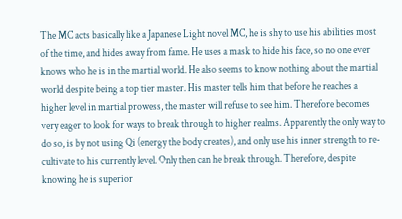The MC acts basically like a Japanese Light novel MC, he is shy to use his abilities most of the time, and hides away from fame. He uses a mask to hide his face, so no one ever knows who he is in the martial world. He also seems to know nothing about the martial world despite being a top tier master. His master tells him that before he reaches a higher level in martial prowess, the master will refuse to see him. Therefore becomes very eager to look for ways to break through to higher realms. Apparently the only way to do so, is by not using Qi (energy the body creates), and only use his inner strength to re-cultivate to his currently level. Only then can he break through. Therefore, despite knowing he is superior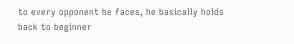to every opponent he faces, he basically holds back to beginner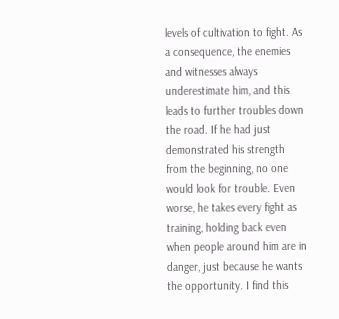levels of cultivation to fight. As a consequence, the enemies and witnesses always underestimate him, and this leads to further troubles down the road. If he had just demonstrated his strength from the beginning, no one would look for trouble. Even worse, he takes every fight as training, holding back even when people around him are in danger, just because he wants the opportunity. I find this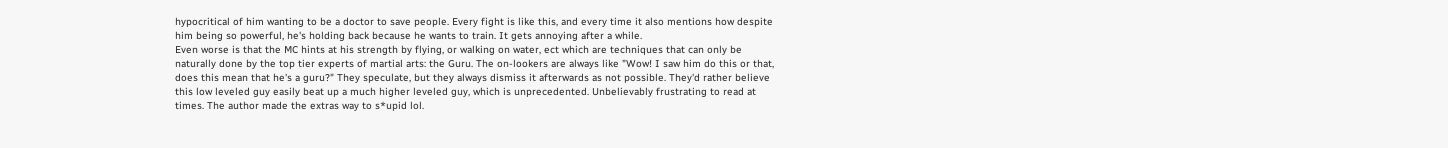hypocritical of him wanting to be a doctor to save people. Every fight is like this, and every time it also mentions how despite him being so powerful, he's holding back because he wants to train. It gets annoying after a while.
Even worse is that the MC hints at his strength by flying, or walking on water, ect which are techniques that can only be naturally done by the top tier experts of martial arts: the Guru. The on-lookers are always like "Wow! I saw him do this or that, does this mean that he's a guru?" They speculate, but they always dismiss it afterwards as not possible. They'd rather believe this low leveled guy easily beat up a much higher leveled guy, which is unprecedented. Unbelievably frustrating to read at times. The author made the extras way to s*upid lol.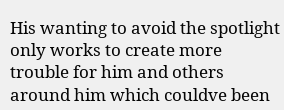His wanting to avoid the spotlight only works to create more trouble for him and others around him which couldve been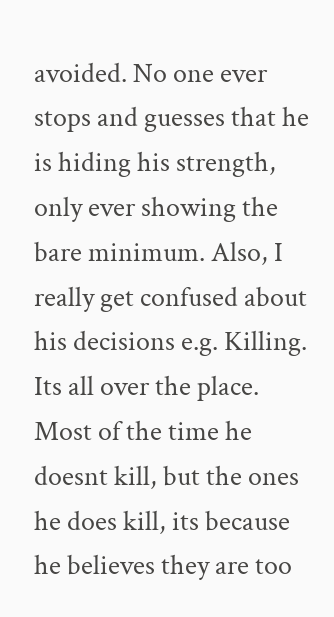avoided. No one ever stops and guesses that he is hiding his strength, only ever showing the bare minimum. Also, I really get confused about his decisions e.g. Killing. Its all over the place. Most of the time he doesnt kill, but the ones he does kill, its because he believes they are too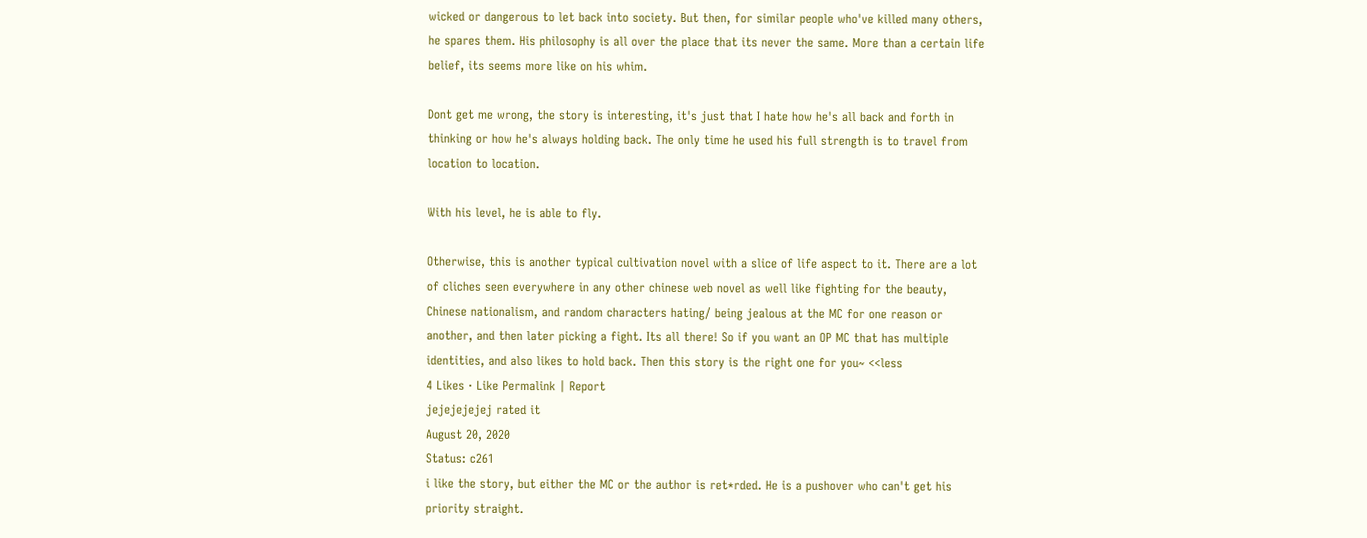wicked or dangerous to let back into society. But then, for similar people who've killed many others, he spares them. His philosophy is all over the place that its never the same. More than a certain life belief, its seems more like on his whim.

Dont get me wrong, the story is interesting, it's just that I hate how he's all back and forth in thinking or how he's always holding back. The only time he used his full strength is to travel from location to location.

With his level, he is able to fly.

Otherwise, this is another typical cultivation novel with a slice of life aspect to it. There are a lot of cliches seen everywhere in any other chinese web novel as well like fighting for the beauty, Chinese nationalism, and random characters hating/ being jealous at the MC for one reason or another, and then later picking a fight. Its all there! So if you want an OP MC that has multiple identities, and also likes to hold back. Then this story is the right one for you~ <<less
4 Likes · Like Permalink | Report
jejejejejej rated it
August 20, 2020
Status: c261
i like the story, but either the MC or the author is ret*rded. He is a pushover who can't get his priority straight.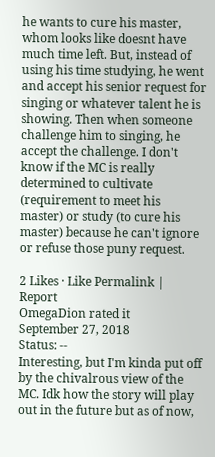he wants to cure his master, whom looks like doesnt have much time left. But, instead of using his time studying, he went and accept his senior request for singing or whatever talent he is showing. Then when someone challenge him to singing, he accept the challenge. I don't know if the MC is really determined to cultivate (requirement to meet his master) or study (to cure his master) because he can't ignore or refuse those puny request.

2 Likes · Like Permalink | Report
OmegaDion rated it
September 27, 2018
Status: --
Interesting, but I'm kinda put off by the chivalrous view of the MC. Idk how the story will play out in the future but as of now,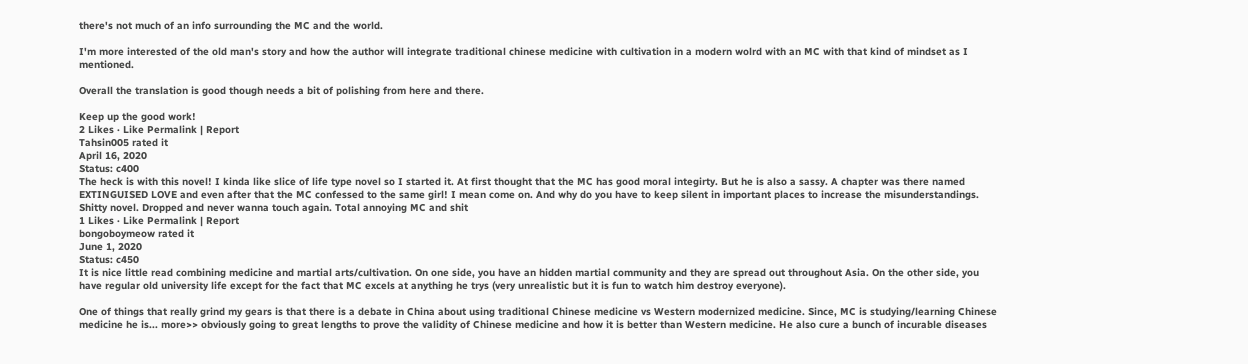there's not much of an info surrounding the MC and the world.

I'm more interested of the old man's story and how the author will integrate traditional chinese medicine with cultivation in a modern wolrd with an MC with that kind of mindset as I mentioned.

Overall the translation is good though needs a bit of polishing from here and there.

Keep up the good work!
2 Likes · Like Permalink | Report
Tahsin005 rated it
April 16, 2020
Status: c400
The heck is with this novel! I kinda like slice of life type novel so I started it. At first thought that the MC has good moral integirty. But he is also a sassy. A chapter was there named EXTINGUISED LOVE and even after that the MC confessed to the same girl! I mean come on. And why do you have to keep silent in important places to increase the misunderstandings. Shitty novel. Dropped and never wanna touch again. Total annoying MC and shit
1 Likes · Like Permalink | Report
bongoboymeow rated it
June 1, 2020
Status: c450
It is nice little read combining medicine and martial arts/cultivation. On one side, you have an hidden martial community and they are spread out throughout Asia. On the other side, you have regular old university life except for the fact that MC excels at anything he trys (very unrealistic but it is fun to watch him destroy everyone).

One of things that really grind my gears is that there is a debate in China about using traditional Chinese medicine vs Western modernized medicine. Since, MC is studying/learning Chinese medicine he is... more>> obviously going to great lengths to prove the validity of Chinese medicine and how it is better than Western medicine. He also cure a bunch of incurable diseases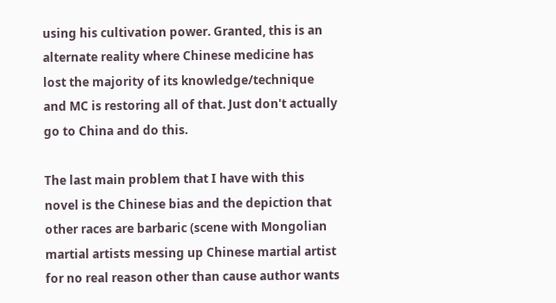using his cultivation power. Granted, this is an alternate reality where Chinese medicine has lost the majority of its knowledge/technique and MC is restoring all of that. Just don't actually go to China and do this.

The last main problem that I have with this novel is the Chinese bias and the depiction that other races are barbaric (scene with Mongolian martial artists messing up Chinese martial artist for no real reason other than cause author wants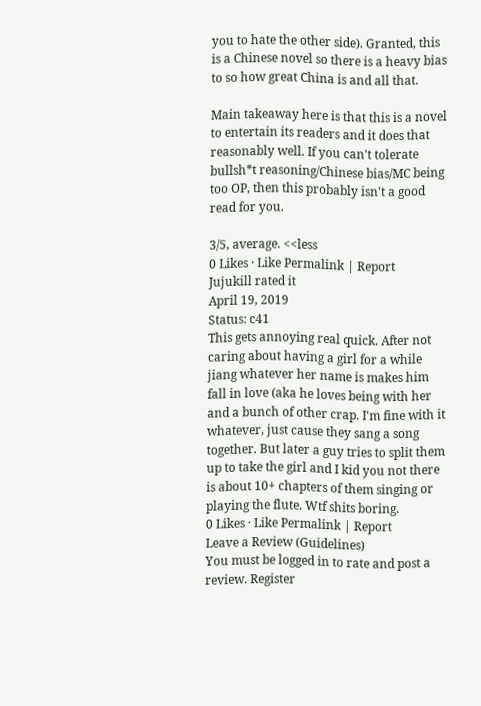you to hate the other side). Granted, this is a Chinese novel so there is a heavy bias to so how great China is and all that.

Main takeaway here is that this is a novel to entertain its readers and it does that reasonably well. If you can't tolerate bullsh*t reasoning/Chinese bias/MC being too OP, then this probably isn't a good read for you.

3/5, average. <<less
0 Likes · Like Permalink | Report
Jujukill rated it
April 19, 2019
Status: c41
This gets annoying real quick. After not caring about having a girl for a while jiang whatever her name is makes him fall in love (aka he loves being with her and a bunch of other crap. I'm fine with it whatever, just cause they sang a song together. But later a guy tries to split them up to take the girl and I kid you not there is about 10+ chapters of them singing or playing the flute. Wtf shits boring.
0 Likes · Like Permalink | Report
Leave a Review (Guidelines)
You must be logged in to rate and post a review. Register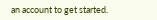an account to get started.